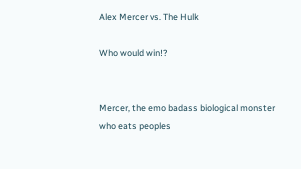Alex Mercer vs. The Hulk

Who would win!?


Mercer, the emo badass biological monster who eats peoples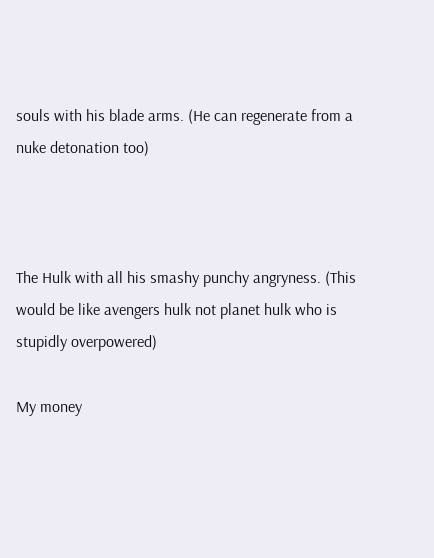souls with his blade arms. (He can regenerate from a nuke detonation too)



The Hulk with all his smashy punchy angryness. (This would be like avengers hulk not planet hulk who is stupidly overpowered)

My money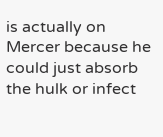is actually on Mercer because he could just absorb the hulk or infect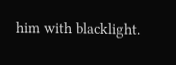him with blacklight.